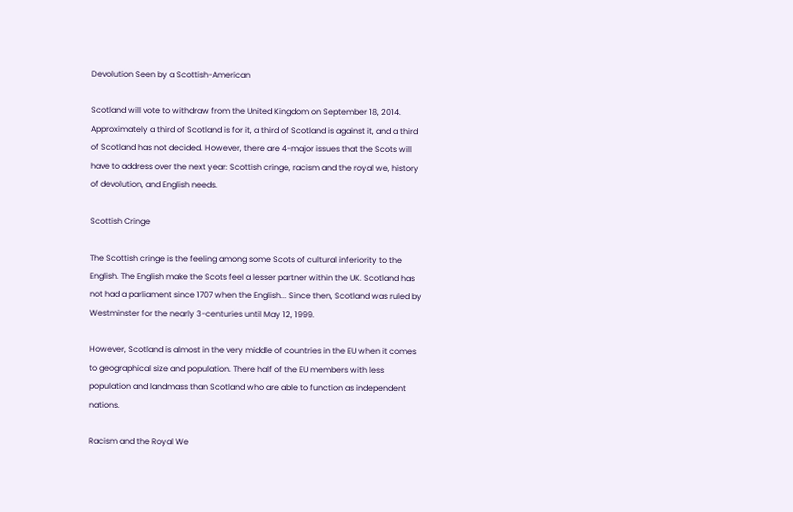Devolution Seen by a Scottish-American

Scotland will vote to withdraw from the United Kingdom on September 18, 2014. Approximately a third of Scotland is for it, a third of Scotland is against it, and a third of Scotland has not decided. However, there are 4-major issues that the Scots will have to address over the next year: Scottish cringe, racism and the royal we, history of devolution, and English needs.

Scottish Cringe

The Scottish cringe is the feeling among some Scots of cultural inferiority to the English. The English make the Scots feel a lesser partner within the UK. Scotland has not had a parliament since 1707 when the English... Since then, Scotland was ruled by Westminster for the nearly 3-centuries until May 12, 1999.

However, Scotland is almost in the very middle of countries in the EU when it comes to geographical size and population. There half of the EU members with less population and landmass than Scotland who are able to function as independent nations.

Racism and the Royal We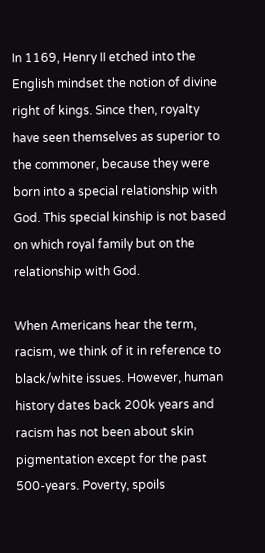In 1169, Henry II etched into the English mindset the notion of divine right of kings. Since then, royalty have seen themselves as superior to the commoner, because they were born into a special relationship with God. This special kinship is not based on which royal family but on the relationship with God.

When Americans hear the term, racism, we think of it in reference to black/white issues. However, human history dates back 200k years and racism has not been about skin pigmentation except for the past 500-years. Poverty, spoils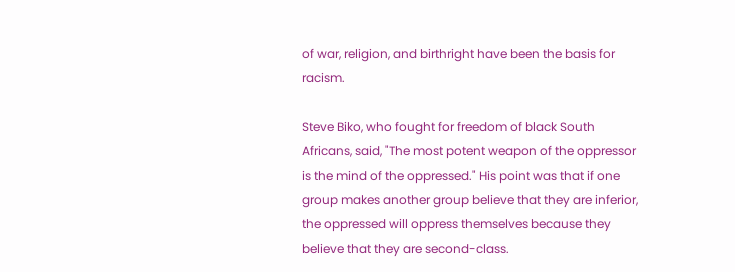of war, religion, and birthright have been the basis for racism.

Steve Biko, who fought for freedom of black South Africans, said, "The most potent weapon of the oppressor is the mind of the oppressed." His point was that if one group makes another group believe that they are inferior, the oppressed will oppress themselves because they believe that they are second-class.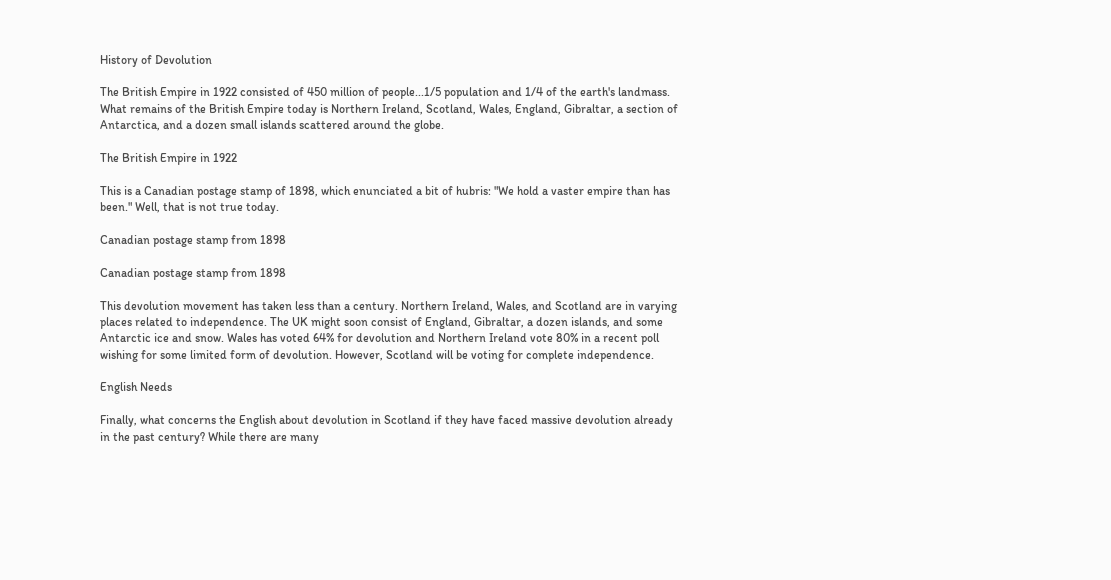History of Devolution

The British Empire in 1922 consisted of 450 million of people...1/5 population and 1/4 of the earth's landmass. What remains of the British Empire today is Northern Ireland, Scotland, Wales, England, Gibraltar, a section of Antarctica, and a dozen small islands scattered around the globe.

The British Empire in 1922

This is a Canadian postage stamp of 1898, which enunciated a bit of hubris: "We hold a vaster empire than has been." Well, that is not true today.

Canadian postage stamp from 1898

Canadian postage stamp from 1898

This devolution movement has taken less than a century. Northern Ireland, Wales, and Scotland are in varying places related to independence. The UK might soon consist of England, Gibraltar, a dozen islands, and some Antarctic ice and snow. Wales has voted 64% for devolution and Northern Ireland vote 80% in a recent poll wishing for some limited form of devolution. However, Scotland will be voting for complete independence.

English Needs

Finally, what concerns the English about devolution in Scotland if they have faced massive devolution already in the past century? While there are many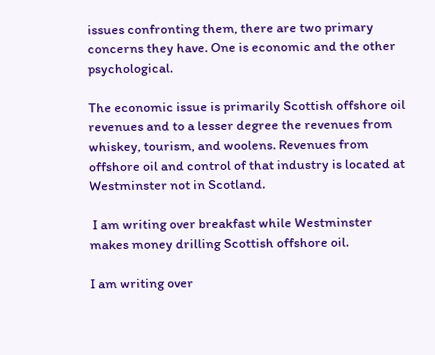issues confronting them, there are two primary concerns they have. One is economic and the other psychological.

The economic issue is primarily Scottish offshore oil revenues and to a lesser degree the revenues from whiskey, tourism, and woolens. Revenues from offshore oil and control of that industry is located at Westminster not in Scotland.

 I am writing over breakfast while Westminster makes money drilling Scottish offshore oil.

I am writing over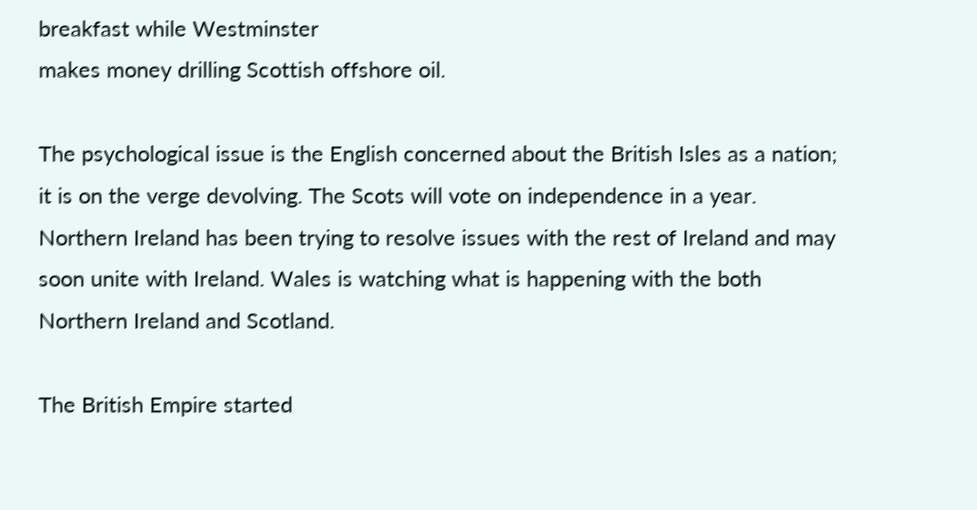breakfast while Westminster
makes money drilling Scottish offshore oil.

The psychological issue is the English concerned about the British Isles as a nation; it is on the verge devolving. The Scots will vote on independence in a year. Northern Ireland has been trying to resolve issues with the rest of Ireland and may soon unite with Ireland. Wales is watching what is happening with the both Northern Ireland and Scotland.

The British Empire started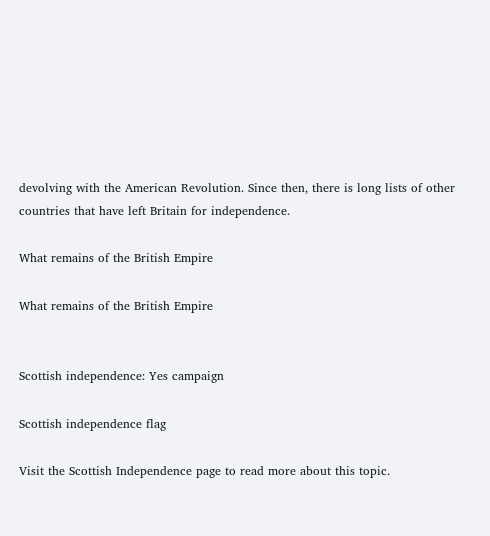devolving with the American Revolution. Since then, there is long lists of other countries that have left Britain for independence.

What remains of the British Empire

What remains of the British Empire


Scottish independence: Yes campaign

Scottish independence flag

Visit the Scottish Independence page to read more about this topic.